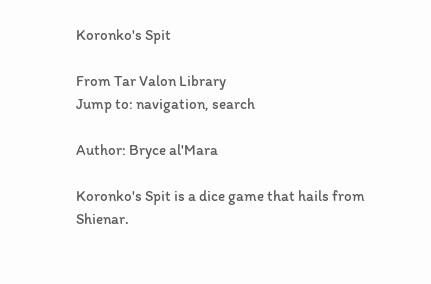Koronko's Spit

From Tar Valon Library
Jump to: navigation, search

Author: Bryce al'Mara

Koronko's Spit is a dice game that hails from Shienar.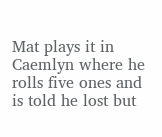Mat plays it in Caemlyn where he rolls five ones and is told he lost but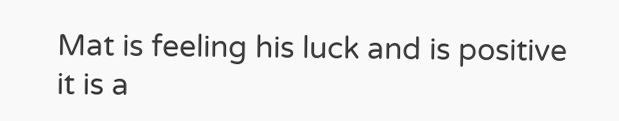Mat is feeling his luck and is positive it is a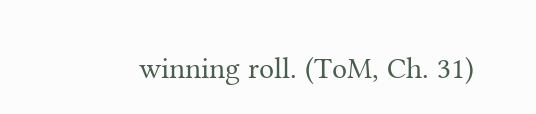winning roll. (ToM, Ch. 31)